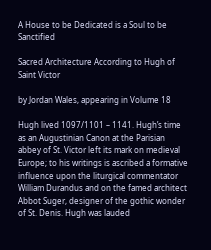A House to be Dedicated is a Soul to be Sanctified

Sacred Architecture According to Hugh of Saint Victor

by Jordan Wales, appearing in Volume 18

Hugh lived 1097/1101 – 1141. Hugh’s time as an Augustinian Canon at the Parisian abbey of St. Victor left its mark on medieval Europe; to his writings is ascribed a formative influence upon the liturgical commentator William Durandus and on the famed architect Abbot Suger, designer of the gothic wonder of St. Denis. Hugh was lauded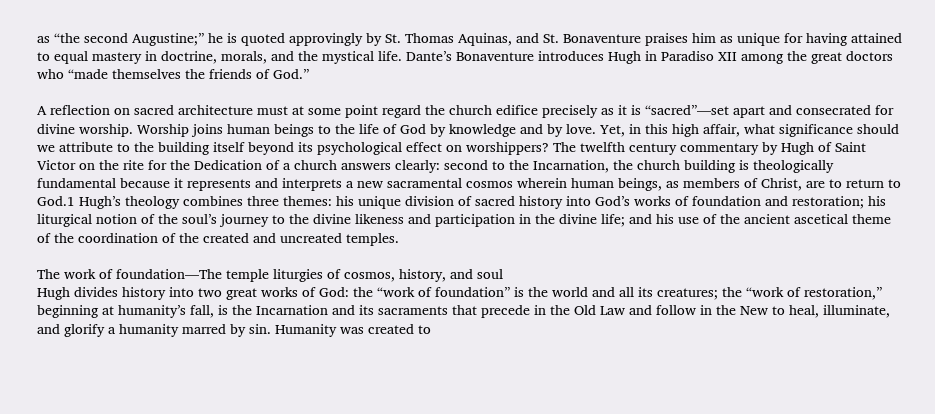as “the second Augustine;” he is quoted approvingly by St. Thomas Aquinas, and St. Bonaventure praises him as unique for having attained to equal mastery in doctrine, morals, and the mystical life. Dante’s Bonaventure introduces Hugh in Paradiso XII among the great doctors who “made themselves the friends of God.”

A reflection on sacred architecture must at some point regard the church edifice precisely as it is “sacred”—set apart and consecrated for divine worship. Worship joins human beings to the life of God by knowledge and by love. Yet, in this high affair, what significance should we attribute to the building itself beyond its psychological effect on worshippers? The twelfth century commentary by Hugh of Saint Victor on the rite for the Dedication of a church answers clearly: second to the Incarnation, the church building is theologically fundamental because it represents and interprets a new sacramental cosmos wherein human beings, as members of Christ, are to return to God.1 Hugh’s theology combines three themes: his unique division of sacred history into God’s works of foundation and restoration; his liturgical notion of the soul’s journey to the divine likeness and participation in the divine life; and his use of the ancient ascetical theme of the coordination of the created and uncreated temples.

The work of foundation—The temple liturgies of cosmos, history, and soul
Hugh divides history into two great works of God: the “work of foundation” is the world and all its creatures; the “work of restoration,” beginning at humanity’s fall, is the Incarnation and its sacraments that precede in the Old Law and follow in the New to heal, illuminate, and glorify a humanity marred by sin. Humanity was created to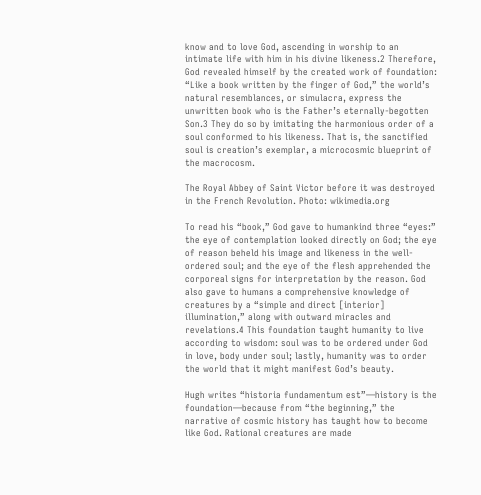know and to love God, ascending in worship to an intimate life with him in his divine likeness.2 Therefore, God revealed himself by the created work of foundation: “Like a book written by the finger of God,” the world’s natural resemblances, or simulacra, express the unwritten book who is the Father’s eternally-begotten Son.3 They do so by imitating the harmonious order of a soul conformed to his likeness. That is, the sanctified soul is creation’s exemplar, a microcosmic blueprint of the macrocosm.

The Royal Abbey of Saint Victor before it was destroyed in the French Revolution. Photo: wikimedia.org

To read his “book,” God gave to humankind three “eyes:” the eye of contemplation looked directly on God; the eye of reason beheld his image and likeness in the well-ordered soul; and the eye of the flesh apprehended the corporeal signs for interpretation by the reason. God also gave to humans a comprehensive knowledge of creatures by a “simple and direct [interior] illumination,” along with outward miracles and revelations.4 This foundation taught humanity to live according to wisdom: soul was to be ordered under God in love, body under soul; lastly, humanity was to order the world that it might manifest God’s beauty.

Hugh writes “historia fundamentum est”—history is the foundation—because from “the beginning,” the narrative of cosmic history has taught how to become like God. Rational creatures are made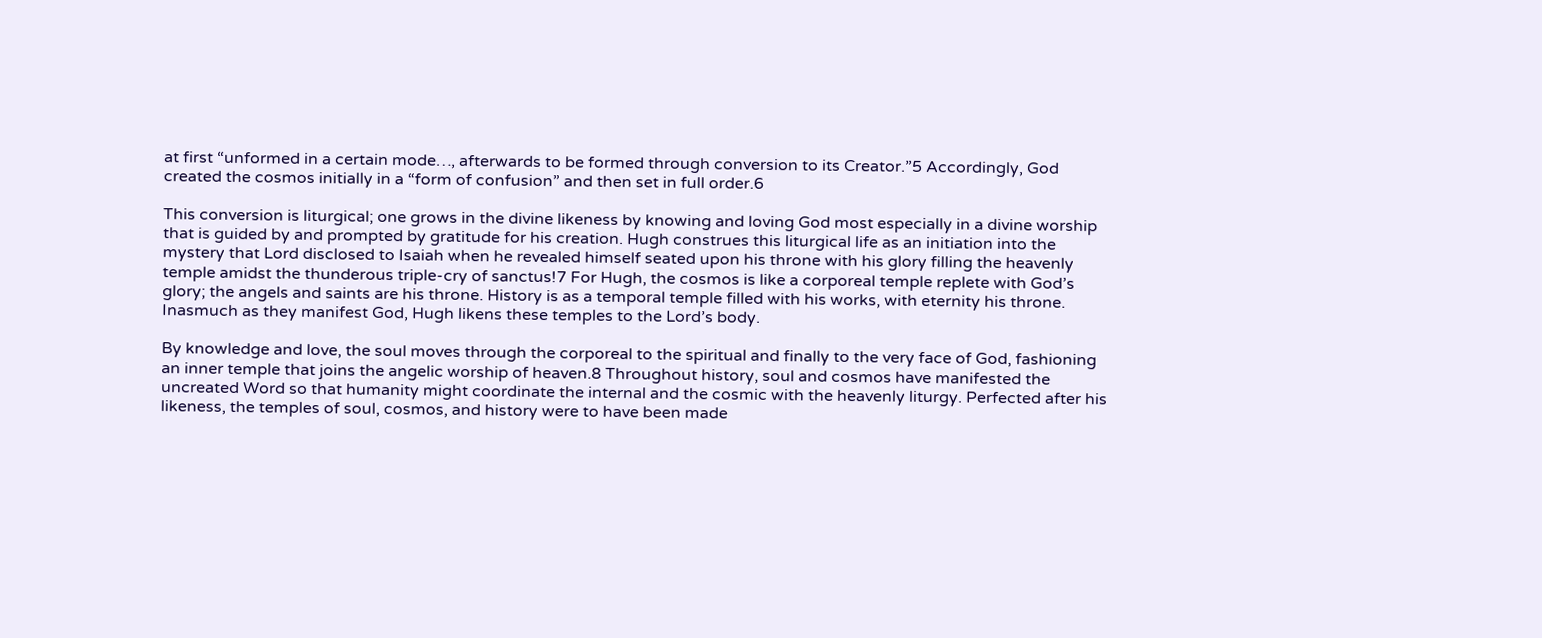at first “unformed in a certain mode…, afterwards to be formed through conversion to its Creator.”5 Accordingly, God created the cosmos initially in a “form of confusion” and then set in full order.6

This conversion is liturgical; one grows in the divine likeness by knowing and loving God most especially in a divine worship that is guided by and prompted by gratitude for his creation. Hugh construes this liturgical life as an initiation into the mystery that Lord disclosed to Isaiah when he revealed himself seated upon his throne with his glory filling the heavenly temple amidst the thunderous triple-cry of sanctus!7 For Hugh, the cosmos is like a corporeal temple replete with God’s glory; the angels and saints are his throne. History is as a temporal temple filled with his works, with eternity his throne. Inasmuch as they manifest God, Hugh likens these temples to the Lord’s body.

By knowledge and love, the soul moves through the corporeal to the spiritual and finally to the very face of God, fashioning an inner temple that joins the angelic worship of heaven.8 Throughout history, soul and cosmos have manifested the uncreated Word so that humanity might coordinate the internal and the cosmic with the heavenly liturgy. Perfected after his likeness, the temples of soul, cosmos, and history were to have been made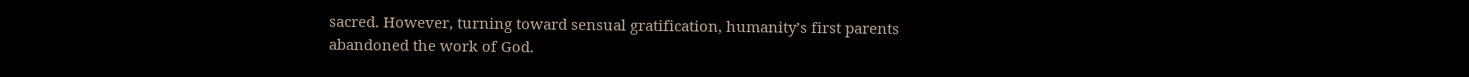sacred. However, turning toward sensual gratification, humanity’s first parents abandoned the work of God.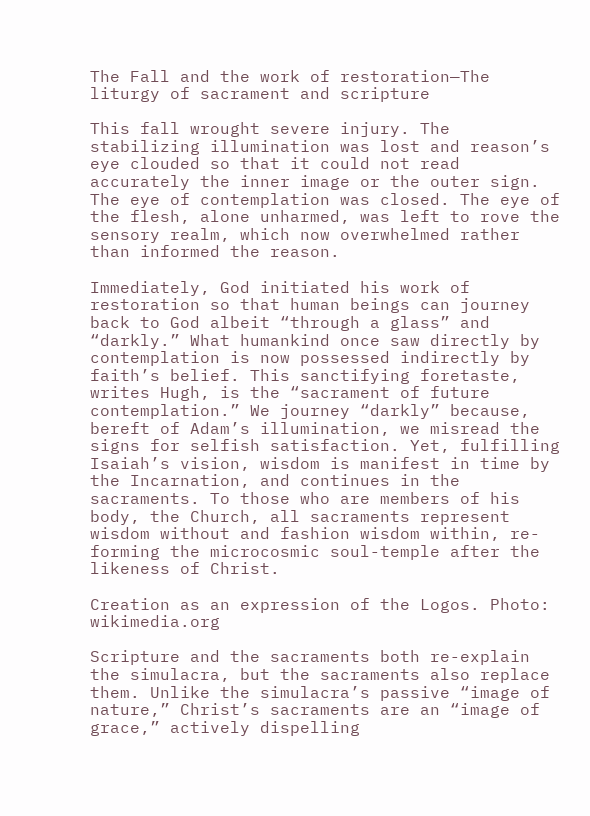The Fall and the work of restoration—The liturgy of sacrament and scripture

This fall wrought severe injury. The stabilizing illumination was lost and reason’s eye clouded so that it could not read accurately the inner image or the outer sign. The eye of contemplation was closed. The eye of the flesh, alone unharmed, was left to rove the sensory realm, which now overwhelmed rather than informed the reason.

Immediately, God initiated his work of restoration so that human beings can journey back to God albeit “through a glass” and “darkly.” What humankind once saw directly by contemplation is now possessed indirectly by faith’s belief. This sanctifying foretaste, writes Hugh, is the “sacrament of future contemplation.” We journey “darkly” because, bereft of Adam’s illumination, we misread the signs for selfish satisfaction. Yet, fulfilling Isaiah’s vision, wisdom is manifest in time by the Incarnation, and continues in the sacraments. To those who are members of his body, the Church, all sacraments represent wisdom without and fashion wisdom within, re-forming the microcosmic soul-temple after the likeness of Christ.

Creation as an expression of the Logos. Photo: wikimedia.org

Scripture and the sacraments both re-explain the simulacra, but the sacraments also replace them. Unlike the simulacra’s passive “image of nature,” Christ’s sacraments are an “image of grace,” actively dispelling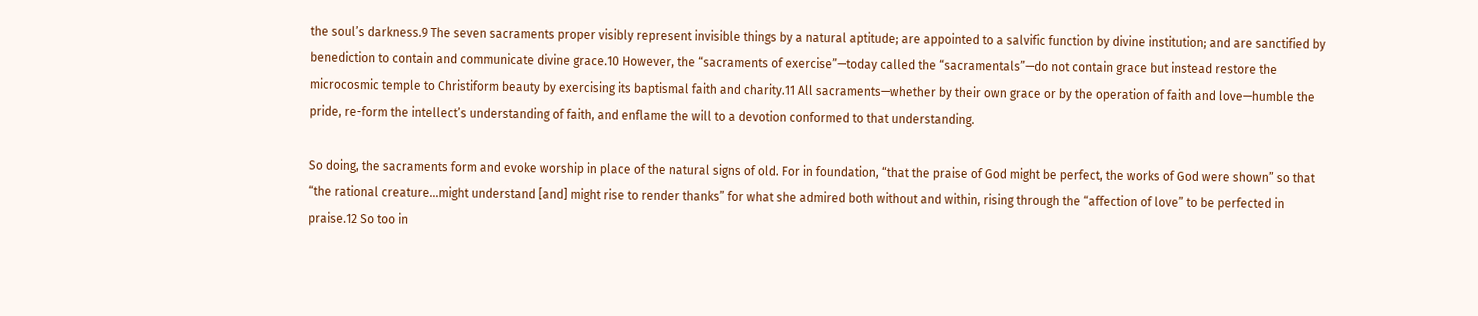the soul’s darkness.9 The seven sacraments proper visibly represent invisible things by a natural aptitude; are appointed to a salvific function by divine institution; and are sanctified by benediction to contain and communicate divine grace.10 However, the “sacraments of exercise”—today called the “sacramentals”—do not contain grace but instead restore the microcosmic temple to Christiform beauty by exercising its baptismal faith and charity.11 All sacraments—whether by their own grace or by the operation of faith and love—humble the pride, re-form the intellect’s understanding of faith, and enflame the will to a devotion conformed to that understanding.

So doing, the sacraments form and evoke worship in place of the natural signs of old. For in foundation, “that the praise of God might be perfect, the works of God were shown” so that “the rational creature…might understand [and] might rise to render thanks” for what she admired both without and within, rising through the “affection of love” to be perfected in praise.12 So too in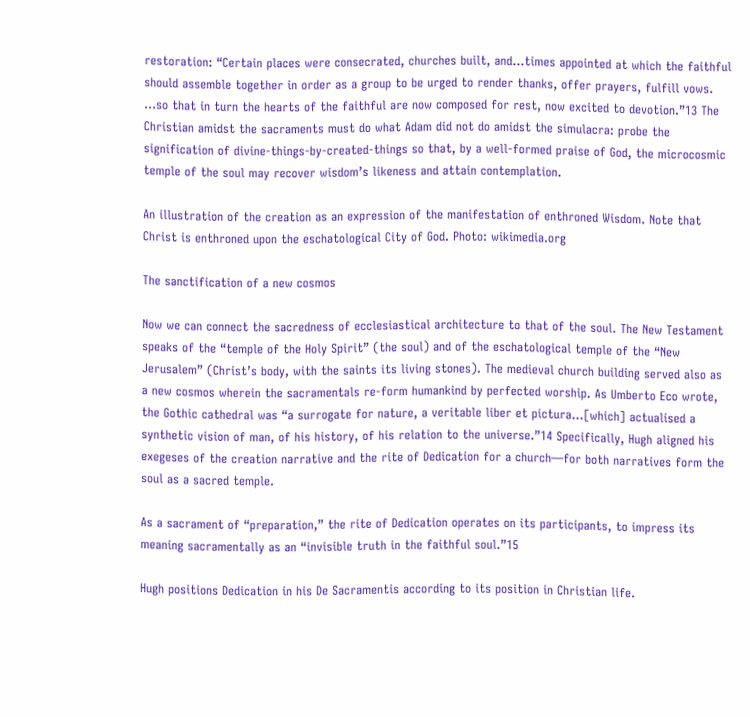restoration: “Certain places were consecrated, churches built, and…times appointed at which the faithful should assemble together in order as a group to be urged to render thanks, offer prayers, fulfill vows. …so that in turn the hearts of the faithful are now composed for rest, now excited to devotion.”13 The Christian amidst the sacraments must do what Adam did not do amidst the simulacra: probe the signification of divine-things-by-created-things so that, by a well-formed praise of God, the microcosmic temple of the soul may recover wisdom’s likeness and attain contemplation.

An illustration of the creation as an expression of the manifestation of enthroned Wisdom. Note that Christ is enthroned upon the eschatological City of God. Photo: wikimedia.org

The sanctification of a new cosmos

Now we can connect the sacredness of ecclesiastical architecture to that of the soul. The New Testament speaks of the “temple of the Holy Spirit” (the soul) and of the eschatological temple of the “New Jerusalem” (Christ’s body, with the saints its living stones). The medieval church building served also as a new cosmos wherein the sacramentals re-form humankind by perfected worship. As Umberto Eco wrote, the Gothic cathedral was “a surrogate for nature, a veritable liber et pictura…[which] actualised a synthetic vision of man, of his history, of his relation to the universe.”14 Specifically, Hugh aligned his exegeses of the creation narrative and the rite of Dedication for a church—for both narratives form the soul as a sacred temple.

As a sacrament of “preparation,” the rite of Dedication operates on its participants, to impress its meaning sacramentally as an “invisible truth in the faithful soul.”15

Hugh positions Dedication in his De Sacramentis according to its position in Christian life.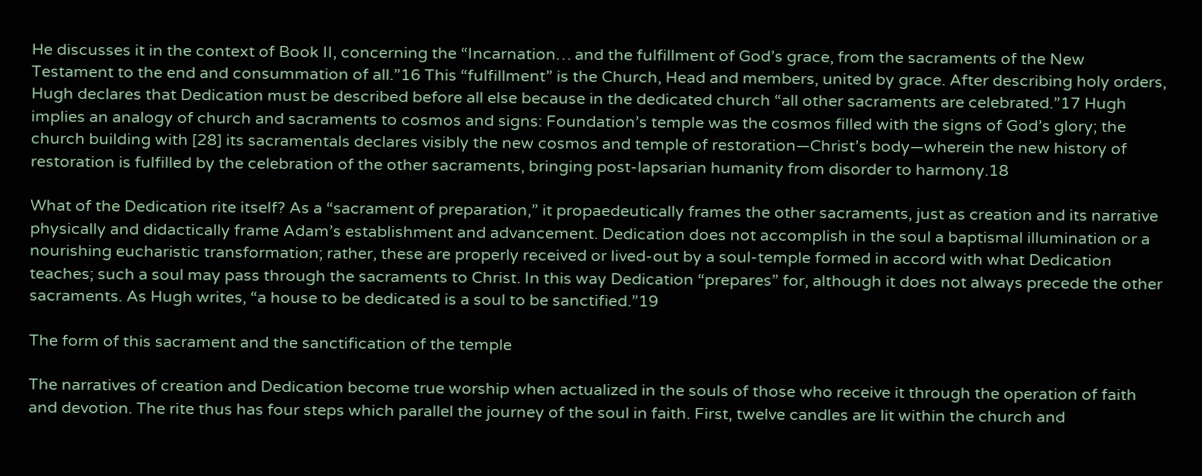He discusses it in the context of Book II, concerning the “Incarnation… and the fulfillment of God’s grace, from the sacraments of the New Testament to the end and consummation of all.”16 This “fulfillment” is the Church, Head and members, united by grace. After describing holy orders, Hugh declares that Dedication must be described before all else because in the dedicated church “all other sacraments are celebrated.”17 Hugh implies an analogy of church and sacraments to cosmos and signs: Foundation’s temple was the cosmos filled with the signs of God’s glory; the church building with [28] its sacramentals declares visibly the new cosmos and temple of restoration—Christ’s body—wherein the new history of restoration is fulfilled by the celebration of the other sacraments, bringing post-lapsarian humanity from disorder to harmony.18

What of the Dedication rite itself? As a “sacrament of preparation,” it propaedeutically frames the other sacraments, just as creation and its narrative physically and didactically frame Adam’s establishment and advancement. Dedication does not accomplish in the soul a baptismal illumination or a nourishing eucharistic transformation; rather, these are properly received or lived-out by a soul-temple formed in accord with what Dedication teaches; such a soul may pass through the sacraments to Christ. In this way Dedication “prepares” for, although it does not always precede the other sacraments. As Hugh writes, “a house to be dedicated is a soul to be sanctified.”19

The form of this sacrament and the sanctification of the temple

The narratives of creation and Dedication become true worship when actualized in the souls of those who receive it through the operation of faith and devotion. The rite thus has four steps which parallel the journey of the soul in faith. First, twelve candles are lit within the church and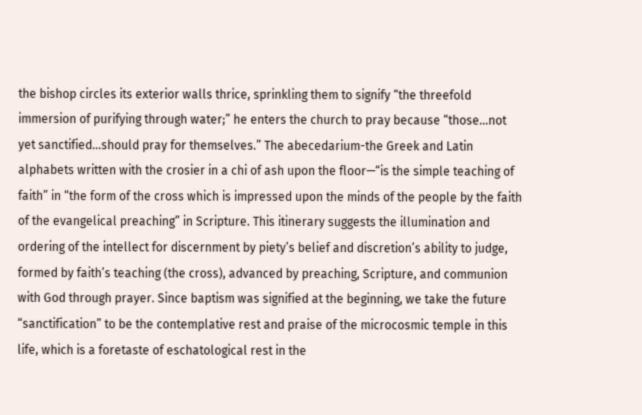the bishop circles its exterior walls thrice, sprinkling them to signify “the threefold immersion of purifying through water;” he enters the church to pray because “those…not yet sanctified…should pray for themselves.” The abecedarium-the Greek and Latin alphabets written with the crosier in a chi of ash upon the floor—“is the simple teaching of faith” in “the form of the cross which is impressed upon the minds of the people by the faith of the evangelical preaching” in Scripture. This itinerary suggests the illumination and ordering of the intellect for discernment by piety’s belief and discretion’s ability to judge, formed by faith’s teaching (the cross), advanced by preaching, Scripture, and communion with God through prayer. Since baptism was signified at the beginning, we take the future “sanctification” to be the contemplative rest and praise of the microcosmic temple in this life, which is a foretaste of eschatological rest in the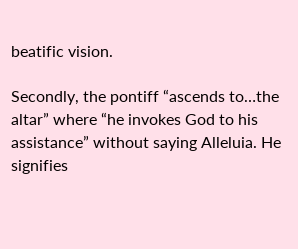beatific vision.

Secondly, the pontiff “ascends to…the altar” where “he invokes God to his assistance” without saying Alleluia. He signifies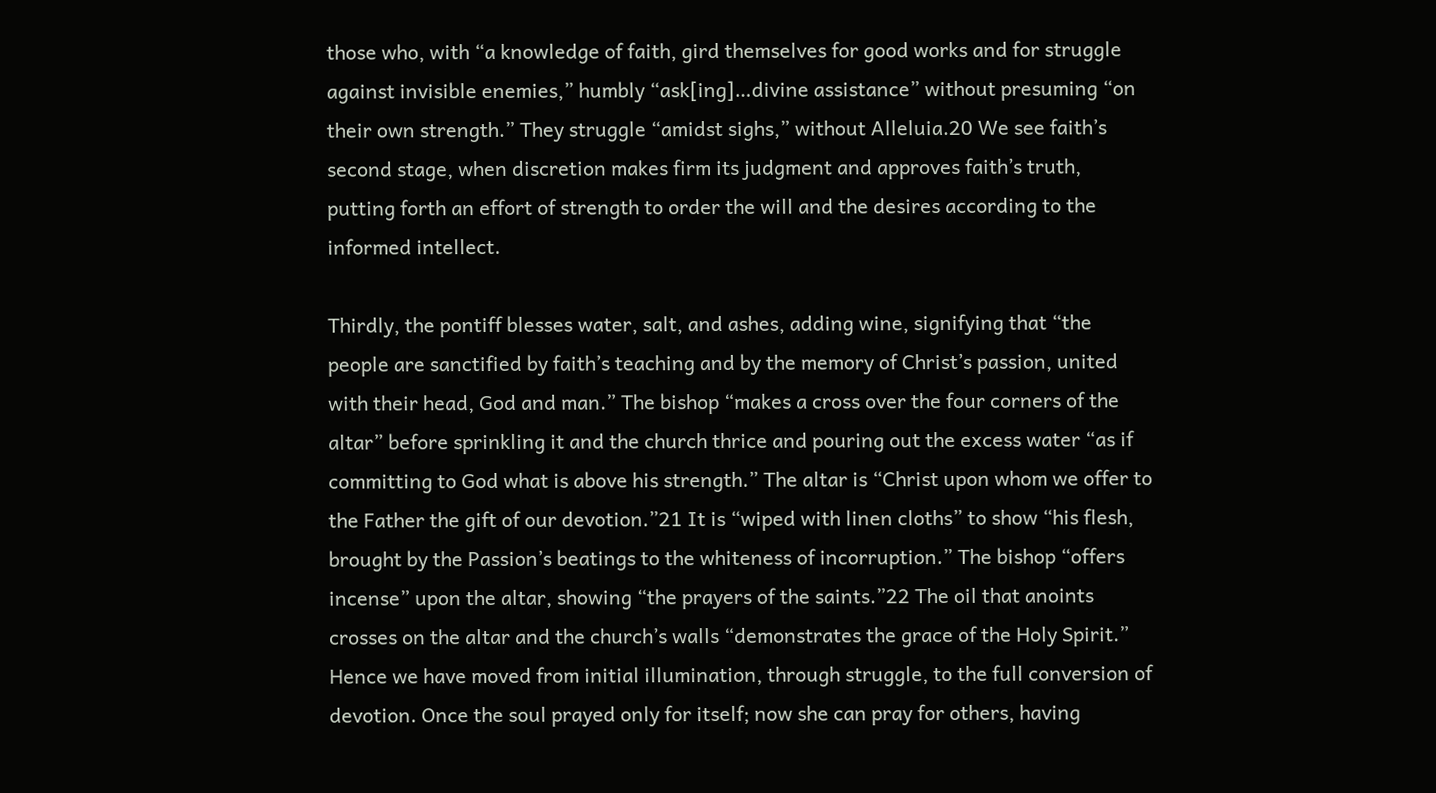those who, with “a knowledge of faith, gird themselves for good works and for struggle against invisible enemies,” humbly “ask[ing]…divine assistance” without presuming “on their own strength.” They struggle “amidst sighs,” without Alleluia.20 We see faith’s second stage, when discretion makes firm its judgment and approves faith’s truth, putting forth an effort of strength to order the will and the desires according to the informed intellect.

Thirdly, the pontiff blesses water, salt, and ashes, adding wine, signifying that “the people are sanctified by faith’s teaching and by the memory of Christ’s passion, united with their head, God and man.” The bishop “makes a cross over the four corners of the altar” before sprinkling it and the church thrice and pouring out the excess water “as if committing to God what is above his strength.” The altar is “Christ upon whom we offer to the Father the gift of our devotion.”21 It is “wiped with linen cloths” to show “his flesh, brought by the Passion’s beatings to the whiteness of incorruption.” The bishop “offers incense” upon the altar, showing “the prayers of the saints.”22 The oil that anoints crosses on the altar and the church’s walls “demonstrates the grace of the Holy Spirit.” Hence we have moved from initial illumination, through struggle, to the full conversion of devotion. Once the soul prayed only for itself; now she can pray for others, having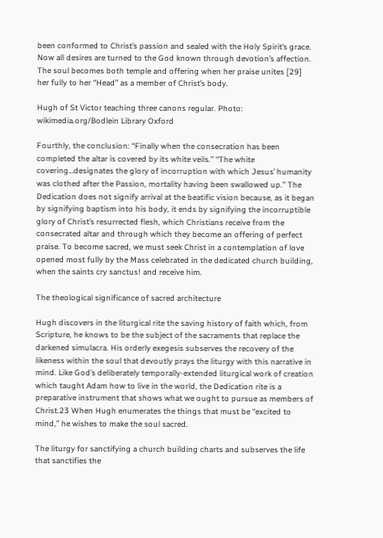been conformed to Christ’s passion and sealed with the Holy Spirit’s grace. Now all desires are turned to the God known through devotion’s affection. The soul becomes both temple and offering when her praise unites [29] her fully to her “Head” as a member of Christ’s body.

Hugh of St Victor teaching three canons regular. Photo: wikimedia.org/Bodlein Library Oxford

Fourthly, the conclusion: “Finally when the consecration has been completed the altar is covered by its white veils.” “The white covering…designates the glory of incorruption with which Jesus’ humanity was clothed after the Passion, mortality having been swallowed up.” The Dedication does not signify arrival at the beatific vision because, as it began by signifying baptism into his body, it ends by signifying the incorruptible glory of Christ’s resurrected flesh, which Christians receive from the consecrated altar and through which they become an offering of perfect praise. To become sacred, we must seek Christ in a contemplation of love opened most fully by the Mass celebrated in the dedicated church building, when the saints cry sanctus! and receive him.

The theological significance of sacred architecture

Hugh discovers in the liturgical rite the saving history of faith which, from Scripture, he knows to be the subject of the sacraments that replace the darkened simulacra. His orderly exegesis subserves the recovery of the likeness within the soul that devoutly prays the liturgy with this narrative in mind. Like God’s deliberately temporally-extended liturgical work of creation which taught Adam how to live in the world, the Dedication rite is a preparative instrument that shows what we ought to pursue as members of Christ.23 When Hugh enumerates the things that must be “excited to mind,” he wishes to make the soul sacred.

The liturgy for sanctifying a church building charts and subserves the life that sanctifies the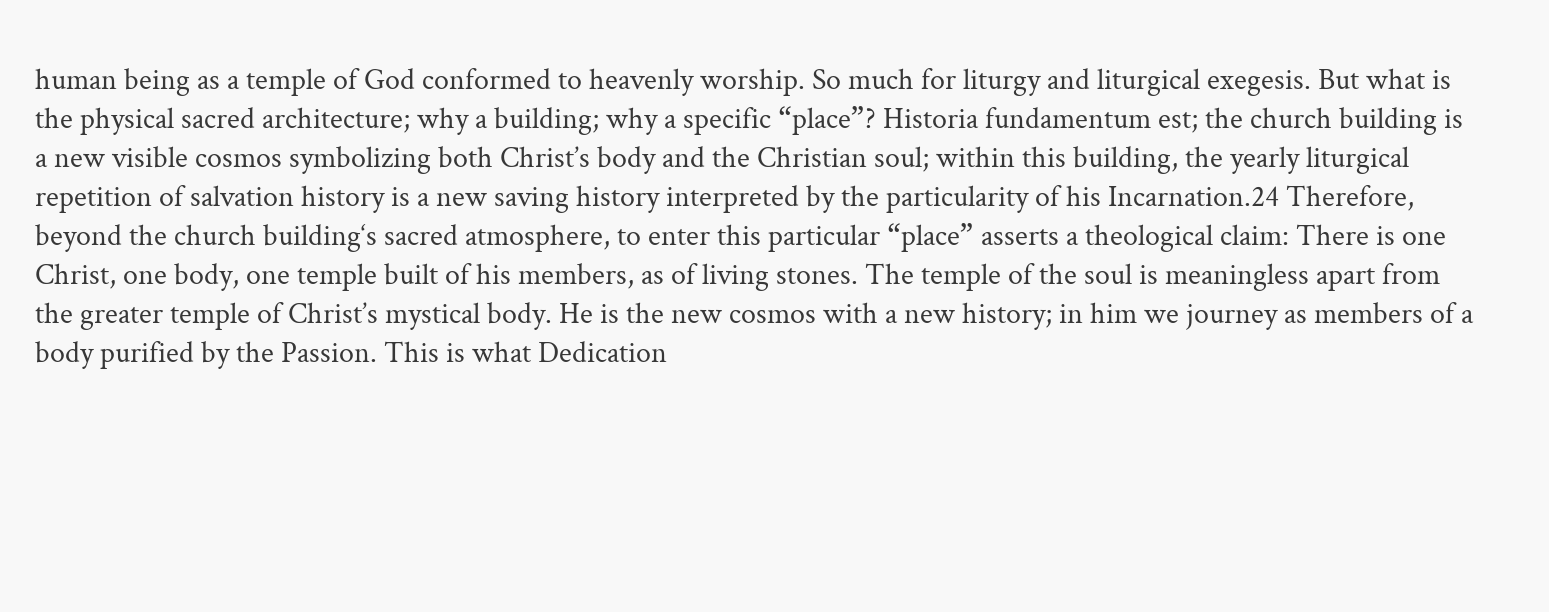human being as a temple of God conformed to heavenly worship. So much for liturgy and liturgical exegesis. But what is the physical sacred architecture; why a building; why a specific “place”? Historia fundamentum est; the church building is a new visible cosmos symbolizing both Christ’s body and the Christian soul; within this building, the yearly liturgical repetition of salvation history is a new saving history interpreted by the particularity of his Incarnation.24 Therefore, beyond the church building‘s sacred atmosphere, to enter this particular “place” asserts a theological claim: There is one Christ, one body, one temple built of his members, as of living stones. The temple of the soul is meaningless apart from the greater temple of Christ’s mystical body. He is the new cosmos with a new history; in him we journey as members of a body purified by the Passion. This is what Dedication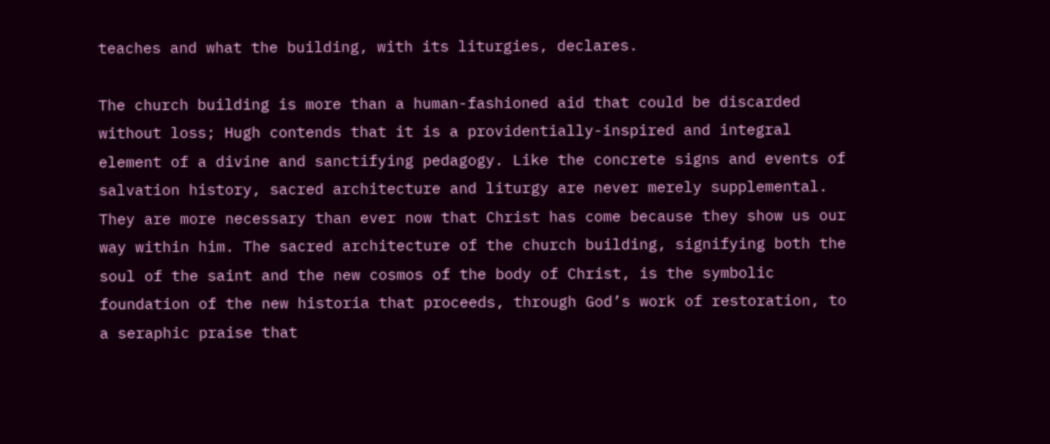teaches and what the building, with its liturgies, declares.

The church building is more than a human-fashioned aid that could be discarded without loss; Hugh contends that it is a providentially-inspired and integral element of a divine and sanctifying pedagogy. Like the concrete signs and events of salvation history, sacred architecture and liturgy are never merely supplemental. They are more necessary than ever now that Christ has come because they show us our way within him. The sacred architecture of the church building, signifying both the soul of the saint and the new cosmos of the body of Christ, is the symbolic foundation of the new historia that proceeds, through God’s work of restoration, to a seraphic praise that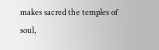makes sacred the temples of soul,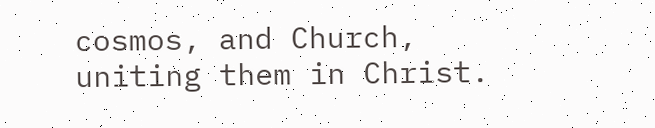cosmos, and Church, uniting them in Christ.